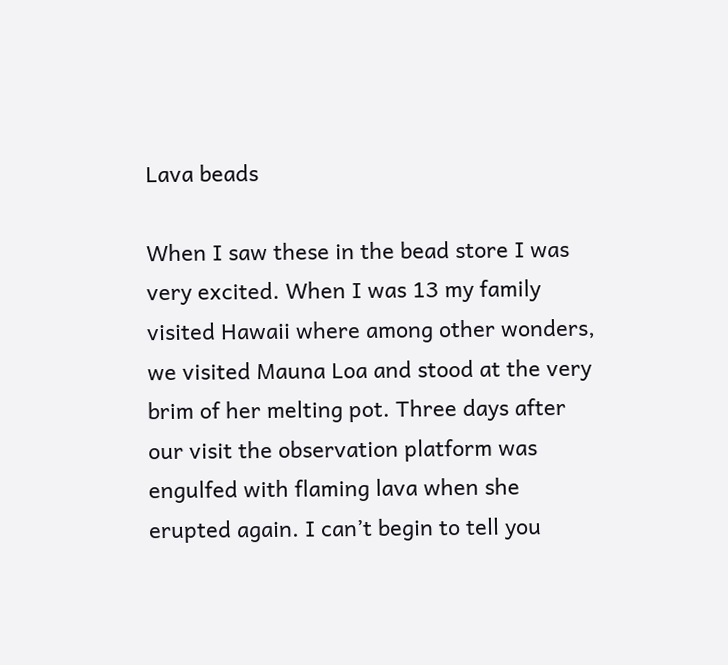Lava beads

When I saw these in the bead store I was very excited. When I was 13 my family visited Hawaii where among other wonders, we visited Mauna Loa and stood at the very brim of her melting pot. Three days after our visit the observation platform was engulfed with flaming lava when she erupted again. I can’t begin to tell you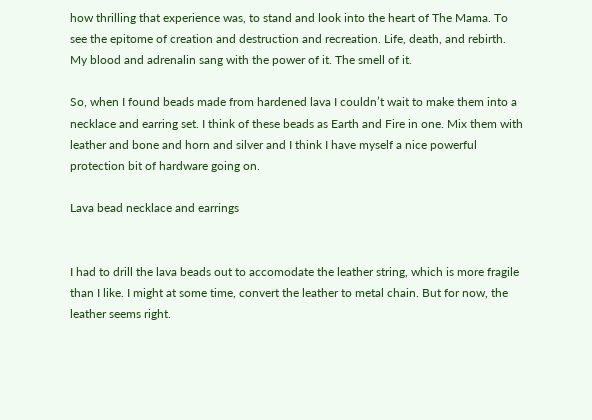how thrilling that experience was, to stand and look into the heart of The Mama. To see the epitome of creation and destruction and recreation. Life, death, and rebirth. My blood and adrenalin sang with the power of it. The smell of it.

So, when I found beads made from hardened lava I couldn’t wait to make them into a necklace and earring set. I think of these beads as Earth and Fire in one. Mix them with leather and bone and horn and silver and I think I have myself a nice powerful protection bit of hardware going on.

Lava bead necklace and earrings


I had to drill the lava beads out to accomodate the leather string, which is more fragile than I like. I might at some time, convert the leather to metal chain. But for now, the leather seems right.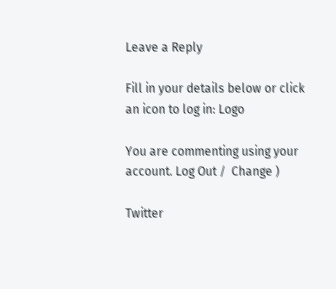Leave a Reply

Fill in your details below or click an icon to log in: Logo

You are commenting using your account. Log Out /  Change )

Twitter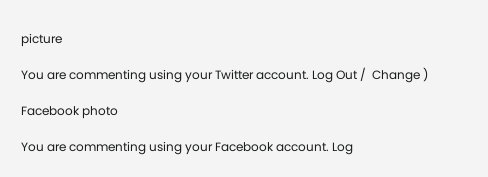picture

You are commenting using your Twitter account. Log Out /  Change )

Facebook photo

You are commenting using your Facebook account. Log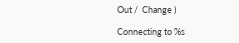Out /  Change )

Connecting to %s